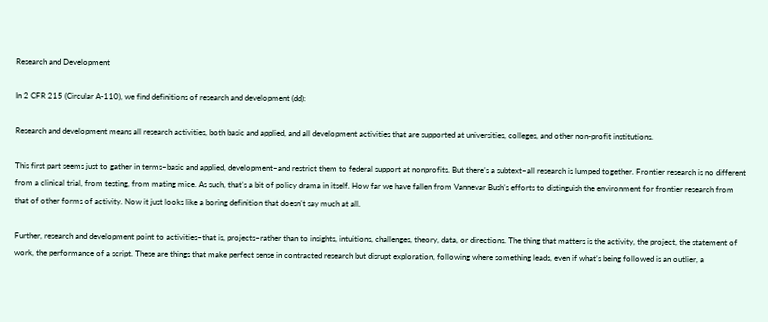Research and Development

In 2 CFR 215 (Circular A-110), we find definitions of research and development (dd):

Research and development means all research activities, both basic and applied, and all development activities that are supported at universities, colleges, and other non-profit institutions.

This first part seems just to gather in terms–basic and applied, development–and restrict them to federal support at nonprofits. But there’s a subtext–all research is lumped together. Frontier research is no different from a clinical trial, from testing, from mating mice. As such, that’s a bit of policy drama in itself. How far we have fallen from Vannevar Bush’s efforts to distinguish the environment for frontier research from that of other forms of activity. Now it just looks like a boring definition that doesn’t say much at all.

Further, research and development point to activities–that is, projects–rather than to insights, intuitions, challenges, theory, data, or directions. The thing that matters is the activity, the project, the statement of work, the performance of a script. These are things that make perfect sense in contracted research but disrupt exploration, following where something leads, even if what’s being followed is an outlier, a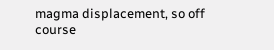magma displacement, so off course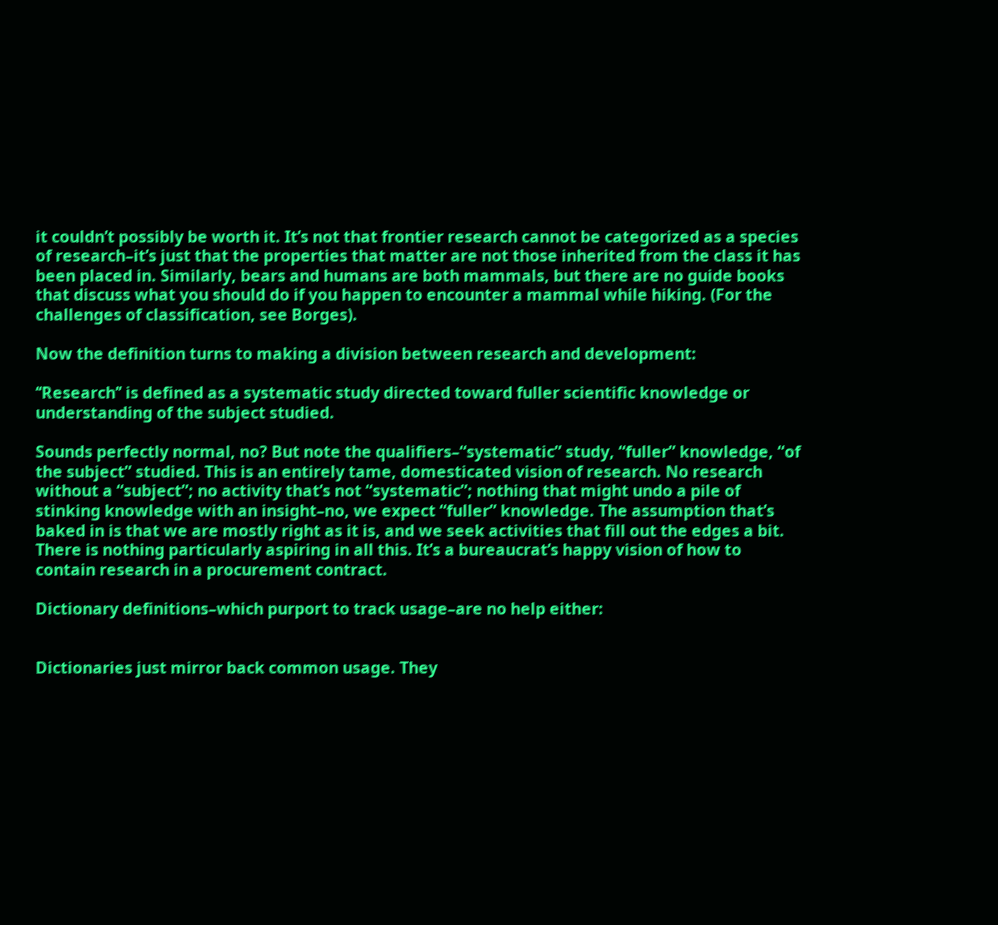it couldn’t possibly be worth it. It’s not that frontier research cannot be categorized as a species of research–it’s just that the properties that matter are not those inherited from the class it has been placed in. Similarly, bears and humans are both mammals, but there are no guide books that discuss what you should do if you happen to encounter a mammal while hiking. (For the challenges of classification, see Borges).

Now the definition turns to making a division between research and development:

‘‘Research’’ is defined as a systematic study directed toward fuller scientific knowledge or understanding of the subject studied.

Sounds perfectly normal, no? But note the qualifiers–“systematic” study, “fuller” knowledge, “of the subject” studied. This is an entirely tame, domesticated vision of research. No research without a “subject”; no activity that’s not “systematic”; nothing that might undo a pile of stinking knowledge with an insight–no, we expect “fuller” knowledge. The assumption that’s baked in is that we are mostly right as it is, and we seek activities that fill out the edges a bit. There is nothing particularly aspiring in all this. It’s a bureaucrat’s happy vision of how to contain research in a procurement contract.

Dictionary definitions–which purport to track usage–are no help either:


Dictionaries just mirror back common usage. They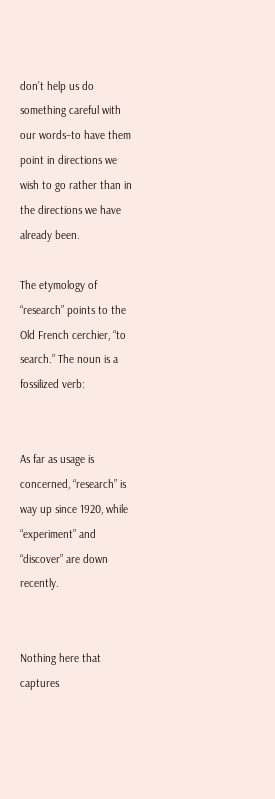don’t help us do something careful with our words–to have them point in directions we wish to go rather than in the directions we have already been.

The etymology of “research” points to the Old French cerchier, “to search.” The noun is a fossilized verb:


As far as usage is concerned, “research” is way up since 1920, while “experiment” and “discover” are down recently.


Nothing here that captures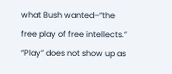what Bush wanted–“the free play of free intellects.” “Play” does not show up as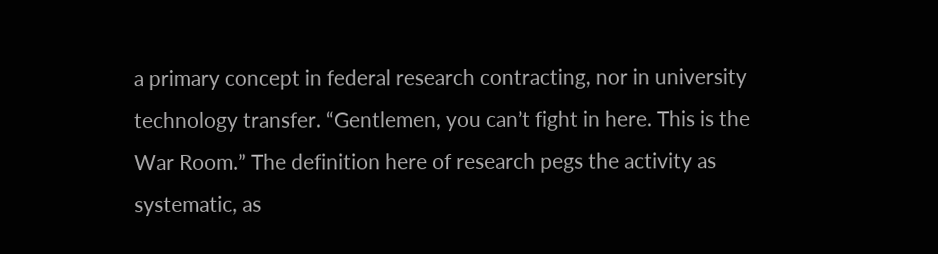a primary concept in federal research contracting, nor in university technology transfer. “Gentlemen, you can’t fight in here. This is the War Room.” The definition here of research pegs the activity as systematic, as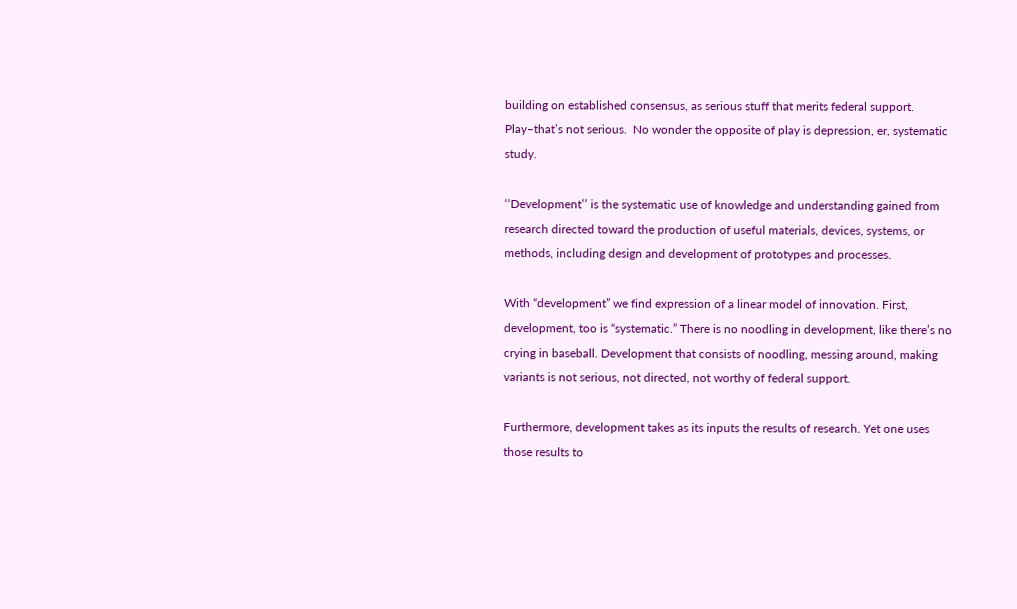building on established consensus, as serious stuff that merits federal support. Play–that’s not serious.  No wonder the opposite of play is depression, er, systematic study.

‘‘Development’’ is the systematic use of knowledge and understanding gained from research directed toward the production of useful materials, devices, systems, or methods, including design and development of prototypes and processes.

With “development” we find expression of a linear model of innovation. First, development, too is “systematic.” There is no noodling in development, like there’s no crying in baseball. Development that consists of noodling, messing around, making variants is not serious, not directed, not worthy of federal support.

Furthermore, development takes as its inputs the results of research. Yet one uses those results to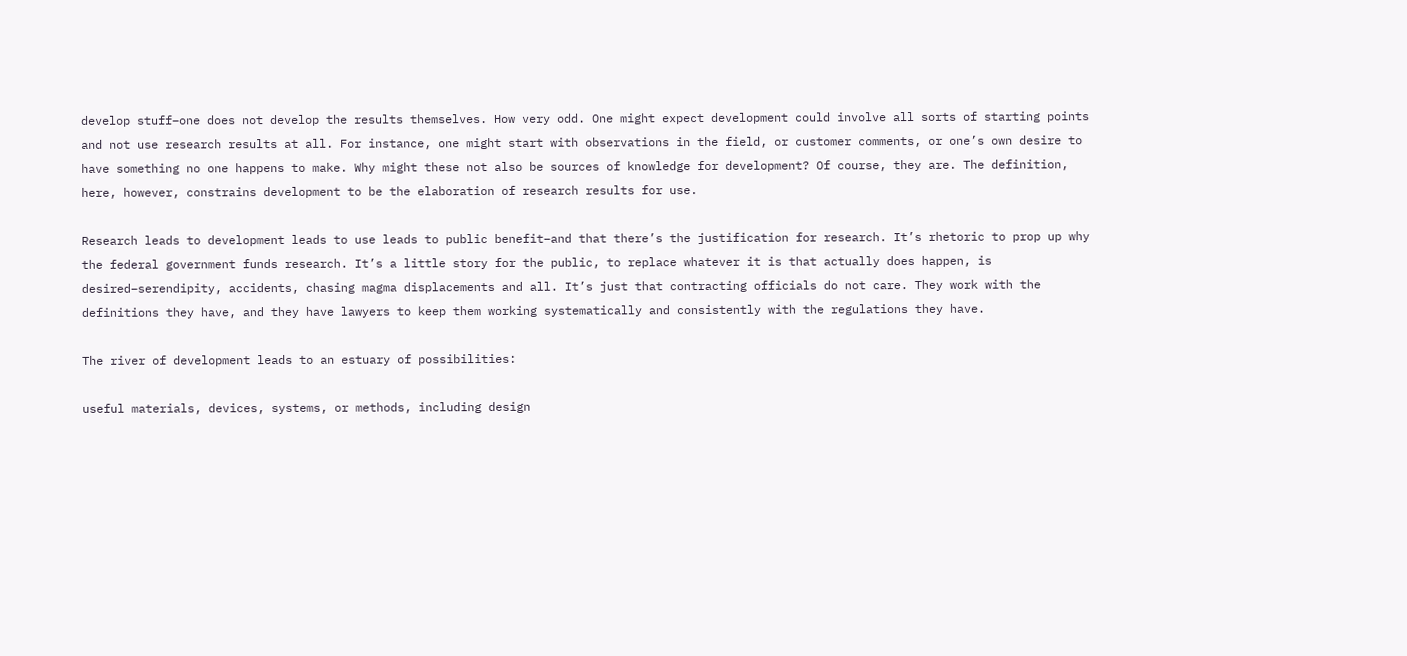develop stuff–one does not develop the results themselves. How very odd. One might expect development could involve all sorts of starting points and not use research results at all. For instance, one might start with observations in the field, or customer comments, or one’s own desire to have something no one happens to make. Why might these not also be sources of knowledge for development? Of course, they are. The definition, here, however, constrains development to be the elaboration of research results for use.

Research leads to development leads to use leads to public benefit–and that there’s the justification for research. It’s rhetoric to prop up why the federal government funds research. It’s a little story for the public, to replace whatever it is that actually does happen, is desired–serendipity, accidents, chasing magma displacements and all. It’s just that contracting officials do not care. They work with the definitions they have, and they have lawyers to keep them working systematically and consistently with the regulations they have.

The river of development leads to an estuary of possibilities:

useful materials, devices, systems, or methods, including design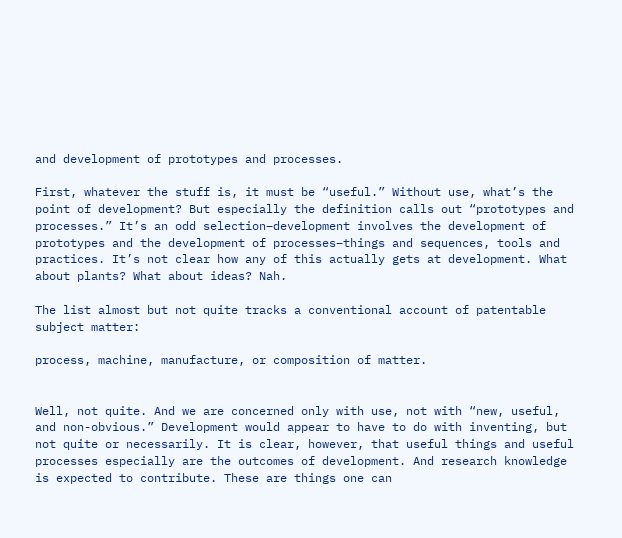and development of prototypes and processes.

First, whatever the stuff is, it must be “useful.” Without use, what’s the point of development? But especially the definition calls out “prototypes and processes.” It’s an odd selection–development involves the development of prototypes and the development of processes–things and sequences, tools and practices. It’s not clear how any of this actually gets at development. What about plants? What about ideas? Nah.

The list almost but not quite tracks a conventional account of patentable subject matter:

process, machine, manufacture, or composition of matter.


Well, not quite. And we are concerned only with use, not with “new, useful, and non-obvious.” Development would appear to have to do with inventing, but not quite or necessarily. It is clear, however, that useful things and useful processes especially are the outcomes of development. And research knowledge is expected to contribute. These are things one can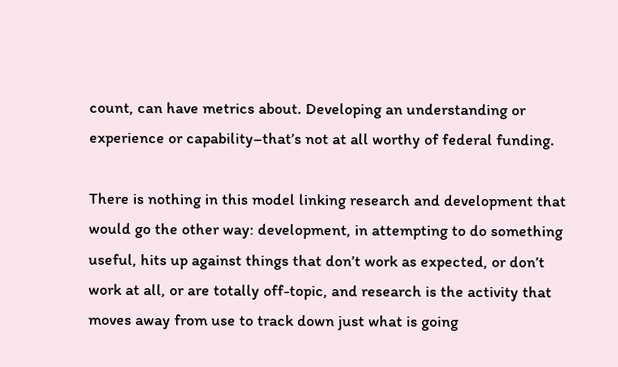count, can have metrics about. Developing an understanding or experience or capability–that’s not at all worthy of federal funding.

There is nothing in this model linking research and development that would go the other way: development, in attempting to do something useful, hits up against things that don’t work as expected, or don’t work at all, or are totally off-topic, and research is the activity that moves away from use to track down just what is going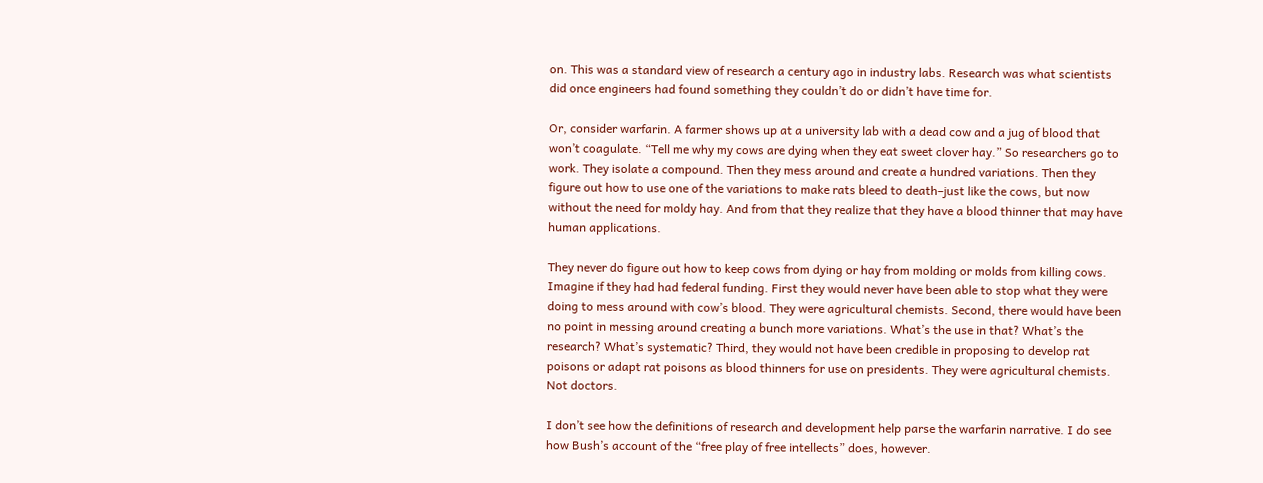on. This was a standard view of research a century ago in industry labs. Research was what scientists did once engineers had found something they couldn’t do or didn’t have time for.

Or, consider warfarin. A farmer shows up at a university lab with a dead cow and a jug of blood that won’t coagulate. “Tell me why my cows are dying when they eat sweet clover hay.” So researchers go to work. They isolate a compound. Then they mess around and create a hundred variations. Then they figure out how to use one of the variations to make rats bleed to death–just like the cows, but now without the need for moldy hay. And from that they realize that they have a blood thinner that may have human applications.

They never do figure out how to keep cows from dying or hay from molding or molds from killing cows. Imagine if they had had federal funding. First they would never have been able to stop what they were doing to mess around with cow’s blood. They were agricultural chemists. Second, there would have been no point in messing around creating a bunch more variations. What’s the use in that? What’s the research? What’s systematic? Third, they would not have been credible in proposing to develop rat poisons or adapt rat poisons as blood thinners for use on presidents. They were agricultural chemists. Not doctors.

I don’t see how the definitions of research and development help parse the warfarin narrative. I do see how Bush’s account of the “free play of free intellects” does, however.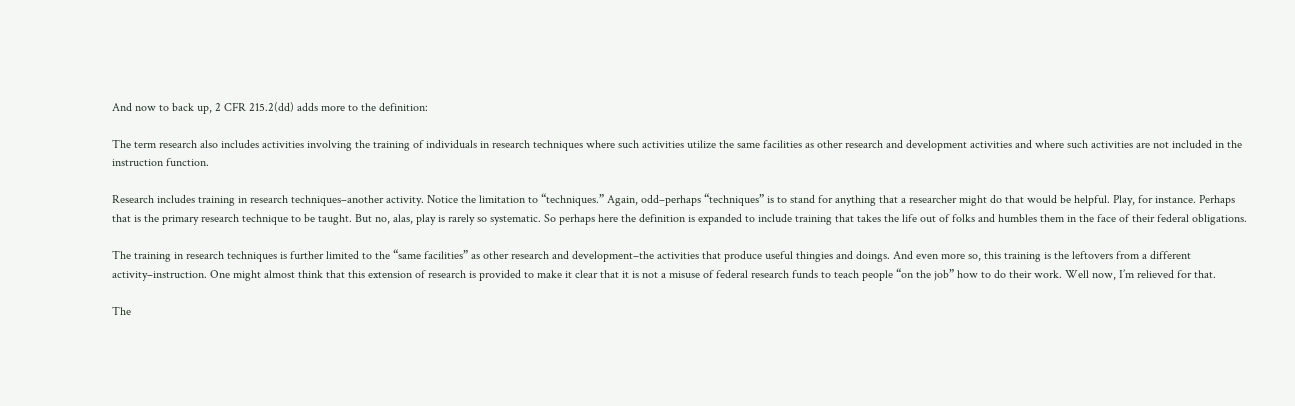And now to back up, 2 CFR 215.2(dd) adds more to the definition:

The term research also includes activities involving the training of individuals in research techniques where such activities utilize the same facilities as other research and development activities and where such activities are not included in the instruction function.

Research includes training in research techniques–another activity. Notice the limitation to “techniques.” Again, odd–perhaps “techniques” is to stand for anything that a researcher might do that would be helpful. Play, for instance. Perhaps that is the primary research technique to be taught. But no, alas, play is rarely so systematic. So perhaps here the definition is expanded to include training that takes the life out of folks and humbles them in the face of their federal obligations.

The training in research techniques is further limited to the “same facilities” as other research and development–the activities that produce useful thingies and doings. And even more so, this training is the leftovers from a different activity–instruction. One might almost think that this extension of research is provided to make it clear that it is not a misuse of federal research funds to teach people “on the job” how to do their work. Well now, I’m relieved for that.

The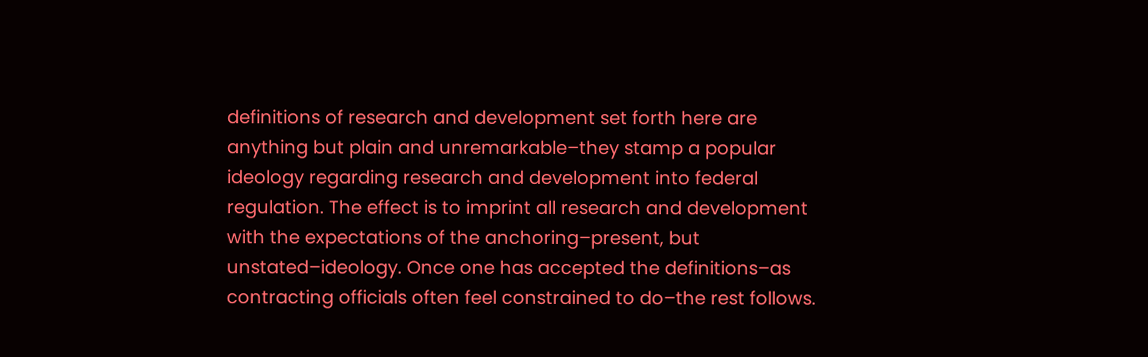definitions of research and development set forth here are anything but plain and unremarkable–they stamp a popular ideology regarding research and development into federal regulation. The effect is to imprint all research and development with the expectations of the anchoring–present, but unstated–ideology. Once one has accepted the definitions–as contracting officials often feel constrained to do–the rest follows.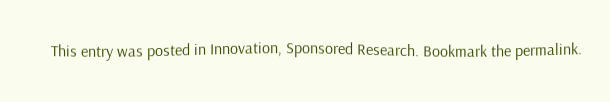This entry was posted in Innovation, Sponsored Research. Bookmark the permalink.